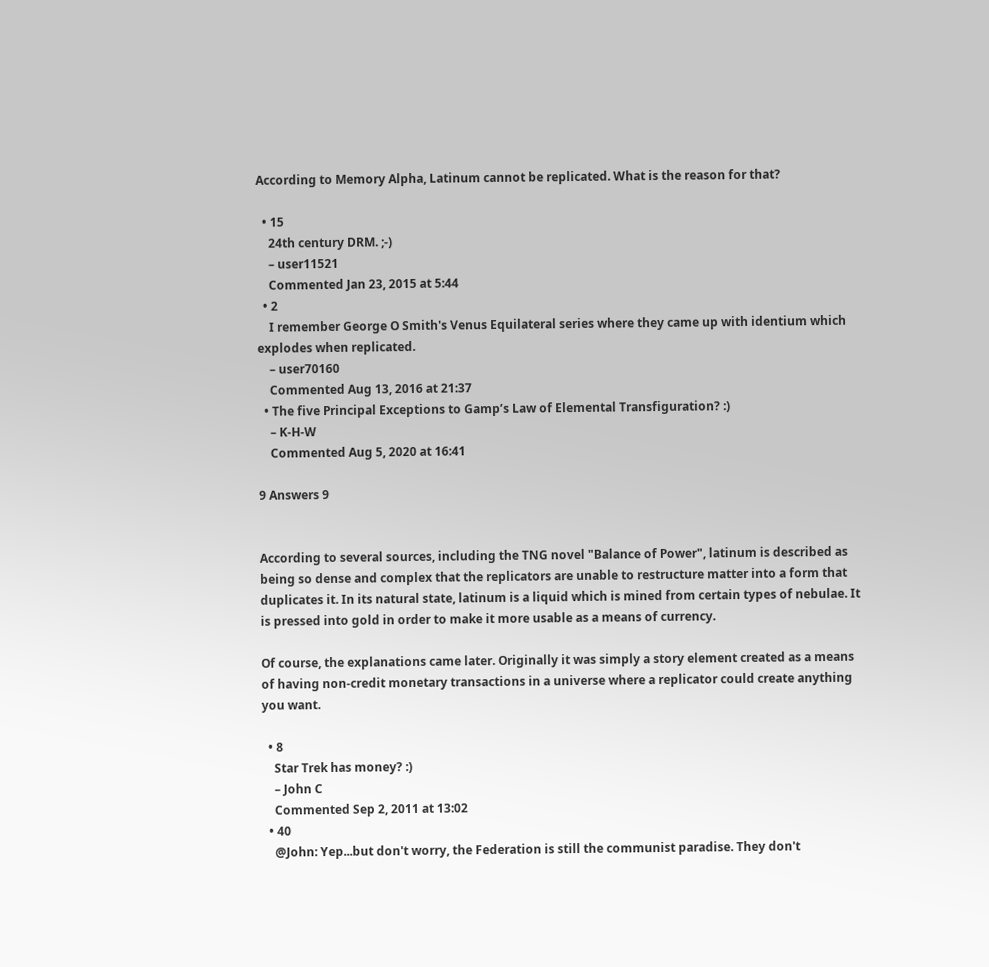According to Memory Alpha, Latinum cannot be replicated. What is the reason for that?

  • 15
    24th century DRM. ;-)
    – user11521
    Commented Jan 23, 2015 at 5:44
  • 2
    I remember George O Smith's Venus Equilateral series where they came up with identium which explodes when replicated.
    – user70160
    Commented Aug 13, 2016 at 21:37
  • The five Principal Exceptions to Gamp’s Law of Elemental Transfiguration? :)
    – K-H-W
    Commented Aug 5, 2020 at 16:41

9 Answers 9


According to several sources, including the TNG novel "Balance of Power", latinum is described as being so dense and complex that the replicators are unable to restructure matter into a form that duplicates it. In its natural state, latinum is a liquid which is mined from certain types of nebulae. It is pressed into gold in order to make it more usable as a means of currency.

Of course, the explanations came later. Originally it was simply a story element created as a means of having non-credit monetary transactions in a universe where a replicator could create anything you want.

  • 8
    Star Trek has money? :)
    – John C
    Commented Sep 2, 2011 at 13:02
  • 40
    @John: Yep...but don't worry, the Federation is still the communist paradise. They don't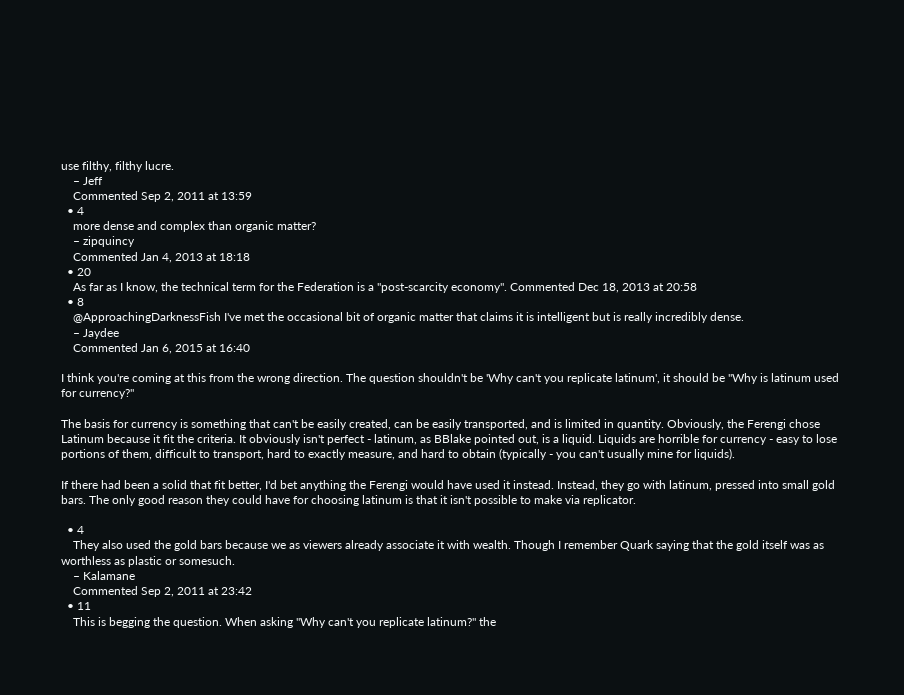use filthy, filthy lucre.
    – Jeff
    Commented Sep 2, 2011 at 13:59
  • 4
    more dense and complex than organic matter?
    – zipquincy
    Commented Jan 4, 2013 at 18:18
  • 20
    As far as I know, the technical term for the Federation is a "post-scarcity economy". Commented Dec 18, 2013 at 20:58
  • 8
    @ApproachingDarknessFish I've met the occasional bit of organic matter that claims it is intelligent but is really incredibly dense.
    – Jaydee
    Commented Jan 6, 2015 at 16:40

I think you're coming at this from the wrong direction. The question shouldn't be 'Why can't you replicate latinum', it should be "Why is latinum used for currency?"

The basis for currency is something that can't be easily created, can be easily transported, and is limited in quantity. Obviously, the Ferengi chose Latinum because it fit the criteria. It obviously isn't perfect - latinum, as BBlake pointed out, is a liquid. Liquids are horrible for currency - easy to lose portions of them, difficult to transport, hard to exactly measure, and hard to obtain (typically - you can't usually mine for liquids).

If there had been a solid that fit better, I'd bet anything the Ferengi would have used it instead. Instead, they go with latinum, pressed into small gold bars. The only good reason they could have for choosing latinum is that it isn't possible to make via replicator.

  • 4
    They also used the gold bars because we as viewers already associate it with wealth. Though I remember Quark saying that the gold itself was as worthless as plastic or somesuch.
    – Kalamane
    Commented Sep 2, 2011 at 23:42
  • 11
    This is begging the question. When asking "Why can't you replicate latinum?" the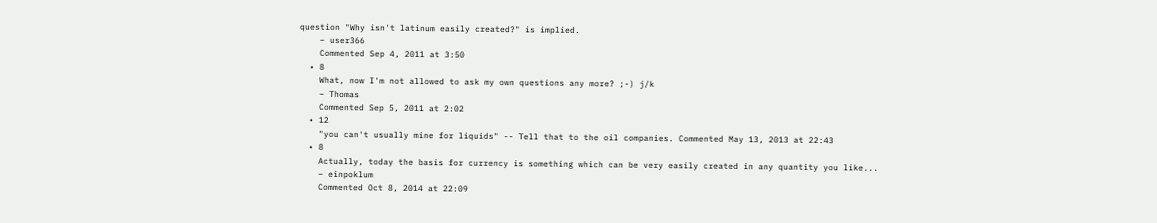question "Why isn't latinum easily created?" is implied.
    – user366
    Commented Sep 4, 2011 at 3:50
  • 8
    What, now I'm not allowed to ask my own questions any more? ;-) j/k
    – Thomas
    Commented Sep 5, 2011 at 2:02
  • 12
    "you can't usually mine for liquids" -- Tell that to the oil companies. Commented May 13, 2013 at 22:43
  • 8
    Actually, today the basis for currency is something which can be very easily created in any quantity you like...
    – einpoklum
    Commented Oct 8, 2014 at 22:09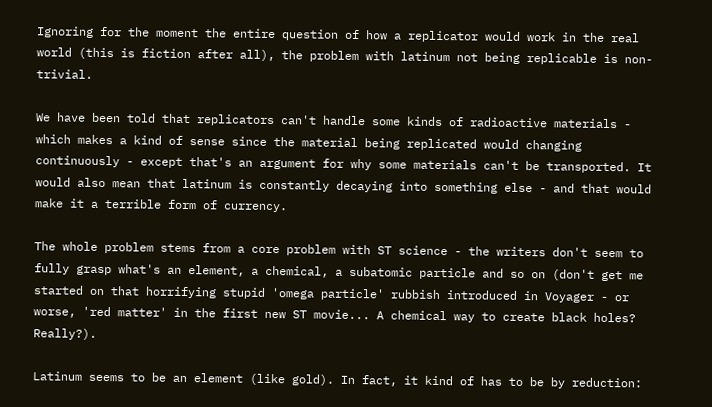Ignoring for the moment the entire question of how a replicator would work in the real world (this is fiction after all), the problem with latinum not being replicable is non-trivial.

We have been told that replicators can't handle some kinds of radioactive materials - which makes a kind of sense since the material being replicated would changing continuously - except that's an argument for why some materials can't be transported. It would also mean that latinum is constantly decaying into something else - and that would make it a terrible form of currency.

The whole problem stems from a core problem with ST science - the writers don't seem to fully grasp what's an element, a chemical, a subatomic particle and so on (don't get me started on that horrifying stupid 'omega particle' rubbish introduced in Voyager - or worse, 'red matter' in the first new ST movie... A chemical way to create black holes? Really?).

Latinum seems to be an element (like gold). In fact, it kind of has to be by reduction: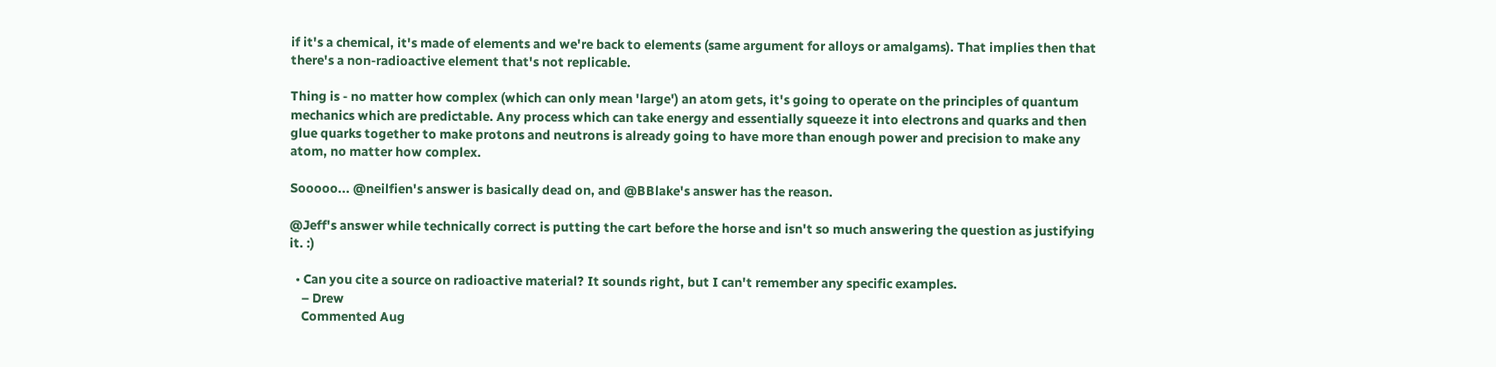if it's a chemical, it's made of elements and we're back to elements (same argument for alloys or amalgams). That implies then that there's a non-radioactive element that's not replicable.

Thing is - no matter how complex (which can only mean 'large') an atom gets, it's going to operate on the principles of quantum mechanics which are predictable. Any process which can take energy and essentially squeeze it into electrons and quarks and then glue quarks together to make protons and neutrons is already going to have more than enough power and precision to make any atom, no matter how complex.

Sooooo... @neilfien's answer is basically dead on, and @BBlake's answer has the reason.

@Jeff's answer while technically correct is putting the cart before the horse and isn't so much answering the question as justifying it. :)

  • Can you cite a source on radioactive material? It sounds right, but I can't remember any specific examples.
    – Drew
    Commented Aug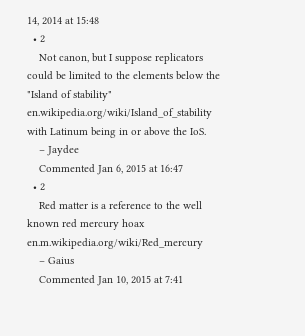14, 2014 at 15:48
  • 2
    Not canon, but I suppose replicators could be limited to the elements below the "Island of stability" en.wikipedia.org/wiki/Island_of_stability with Latinum being in or above the IoS.
    – Jaydee
    Commented Jan 6, 2015 at 16:47
  • 2
    Red matter is a reference to the well known red mercury hoax en.m.wikipedia.org/wiki/Red_mercury
    – Gaius
    Commented Jan 10, 2015 at 7:41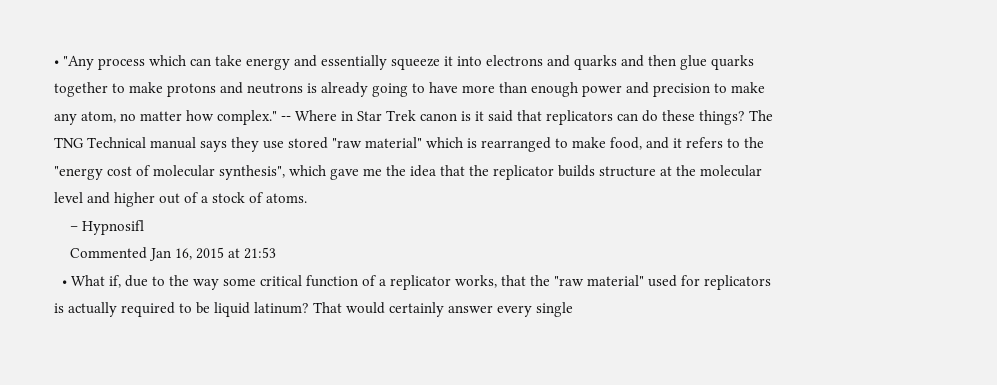• "Any process which can take energy and essentially squeeze it into electrons and quarks and then glue quarks together to make protons and neutrons is already going to have more than enough power and precision to make any atom, no matter how complex." -- Where in Star Trek canon is it said that replicators can do these things? The TNG Technical manual says they use stored "raw material" which is rearranged to make food, and it refers to the "energy cost of molecular synthesis", which gave me the idea that the replicator builds structure at the molecular level and higher out of a stock of atoms.
    – Hypnosifl
    Commented Jan 16, 2015 at 21:53
  • What if, due to the way some critical function of a replicator works, that the "raw material" used for replicators is actually required to be liquid latinum? That would certainly answer every single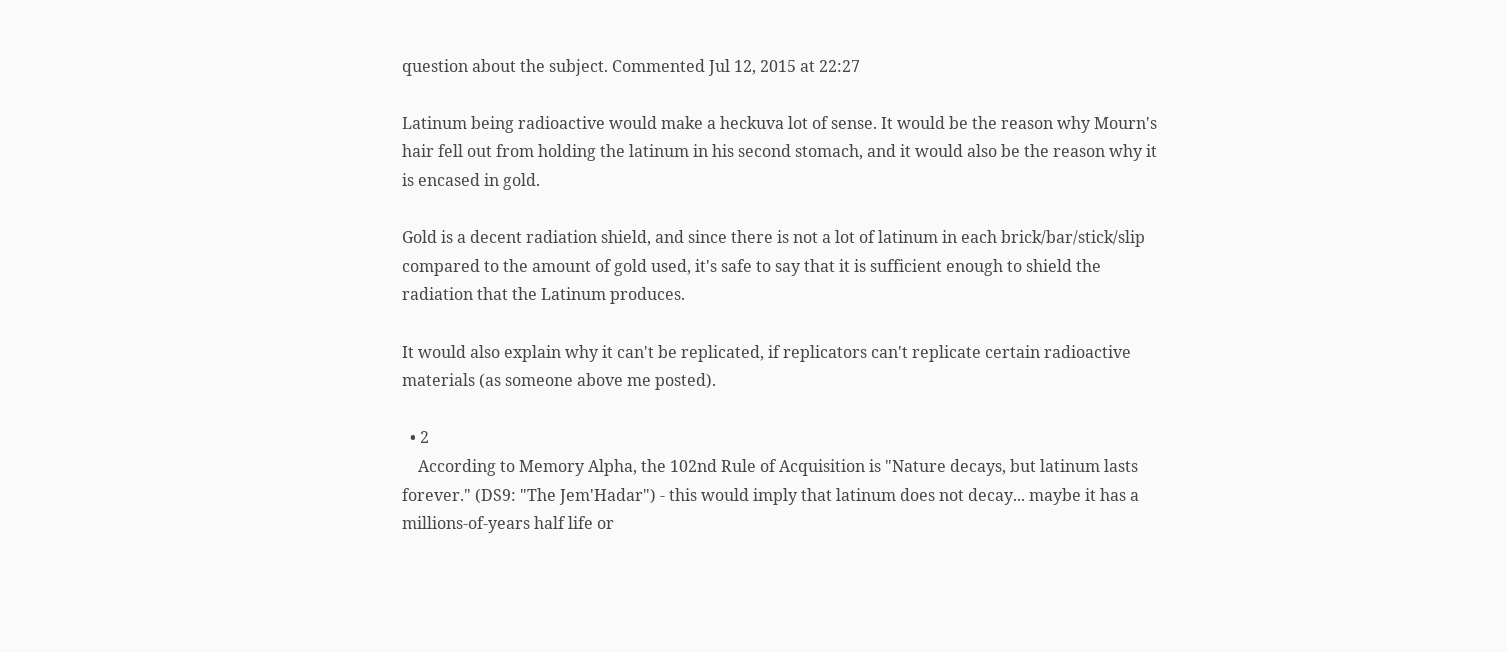question about the subject. Commented Jul 12, 2015 at 22:27

Latinum being radioactive would make a heckuva lot of sense. It would be the reason why Mourn's hair fell out from holding the latinum in his second stomach, and it would also be the reason why it is encased in gold.

Gold is a decent radiation shield, and since there is not a lot of latinum in each brick/bar/stick/slip compared to the amount of gold used, it's safe to say that it is sufficient enough to shield the radiation that the Latinum produces.

It would also explain why it can't be replicated, if replicators can't replicate certain radioactive materials (as someone above me posted).

  • 2
    According to Memory Alpha, the 102nd Rule of Acquisition is "Nature decays, but latinum lasts forever." (DS9: "The Jem'Hadar") - this would imply that latinum does not decay... maybe it has a millions-of-years half life or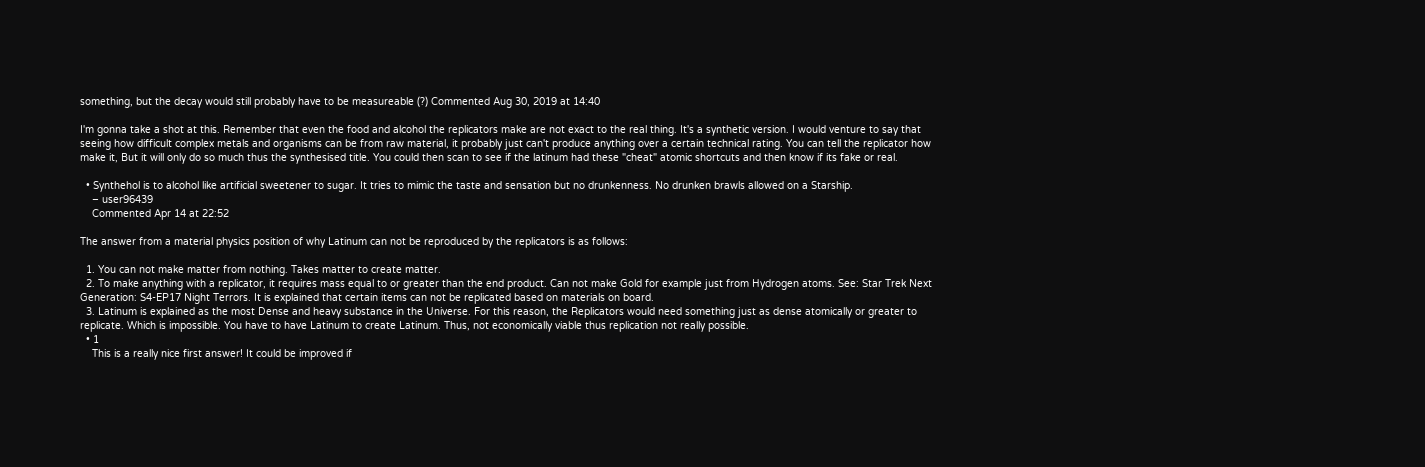something, but the decay would still probably have to be measureable (?) Commented Aug 30, 2019 at 14:40

I'm gonna take a shot at this. Remember that even the food and alcohol the replicators make are not exact to the real thing. It's a synthetic version. I would venture to say that seeing how difficult complex metals and organisms can be from raw material, it probably just can't produce anything over a certain technical rating. You can tell the replicator how make it, But it will only do so much thus the synthesised title. You could then scan to see if the latinum had these "cheat" atomic shortcuts and then know if its fake or real.

  • Synthehol is to alcohol like artificial sweetener to sugar. It tries to mimic the taste and sensation but no drunkenness. No drunken brawls allowed on a Starship.
    – user96439
    Commented Apr 14 at 22:52

The answer from a material physics position of why Latinum can not be reproduced by the replicators is as follows:

  1. You can not make matter from nothing. Takes matter to create matter.
  2. To make anything with a replicator, it requires mass equal to or greater than the end product. Can not make Gold for example just from Hydrogen atoms. See: Star Trek Next Generation: S4-EP17 Night Terrors. It is explained that certain items can not be replicated based on materials on board.
  3. Latinum is explained as the most Dense and heavy substance in the Universe. For this reason, the Replicators would need something just as dense atomically or greater to replicate. Which is impossible. You have to have Latinum to create Latinum. Thus, not economically viable thus replication not really possible.
  • 1
    This is a really nice first answer! It could be improved if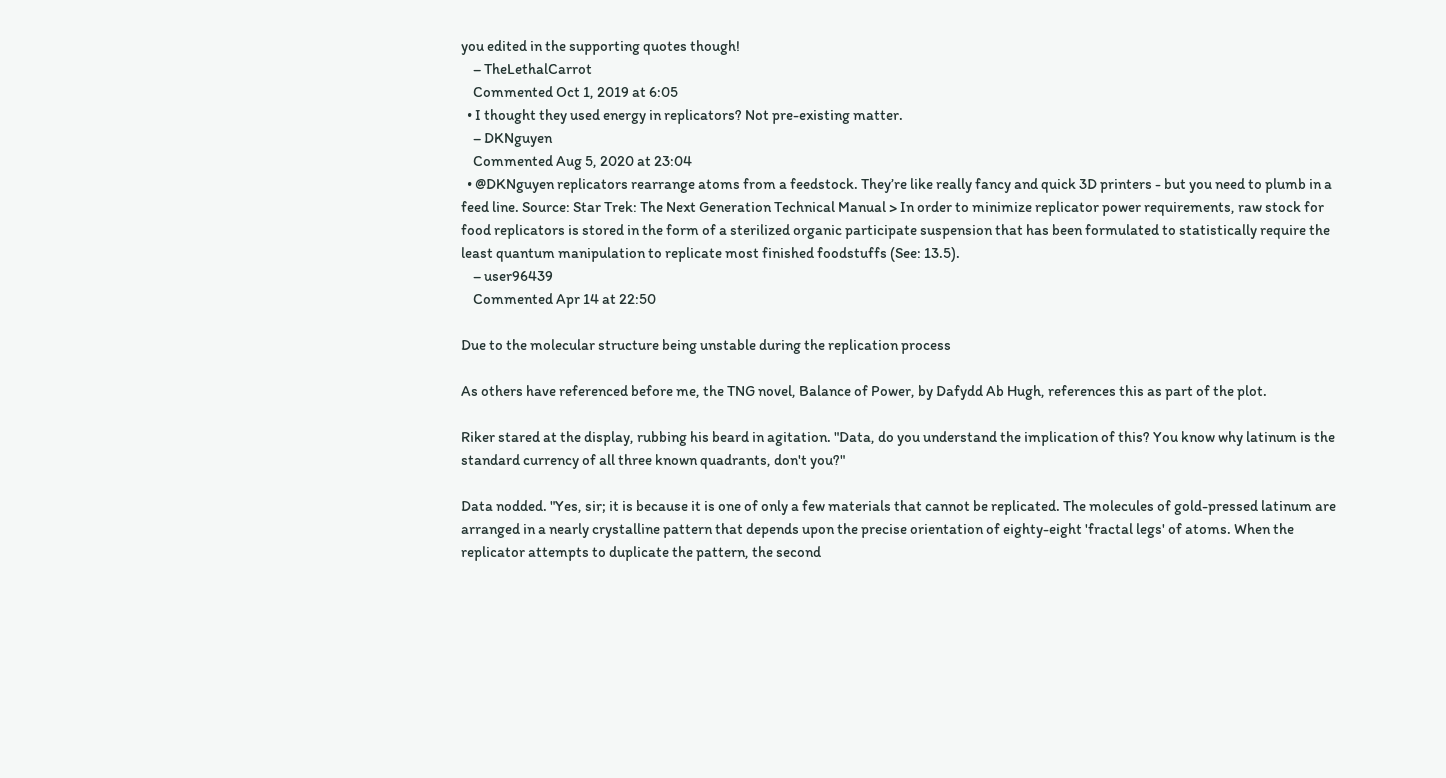you edited in the supporting quotes though!
    – TheLethalCarrot
    Commented Oct 1, 2019 at 6:05
  • I thought they used energy in replicators? Not pre-existing matter.
    – DKNguyen
    Commented Aug 5, 2020 at 23:04
  • @DKNguyen replicators rearrange atoms from a feedstock. They’re like really fancy and quick 3D printers - but you need to plumb in a feed line. Source: Star Trek: The Next Generation Technical Manual > In order to minimize replicator power requirements, raw stock for food replicators is stored in the form of a sterilized organic participate suspension that has been formulated to statistically require the least quantum manipulation to replicate most finished foodstuffs (See: 13.5).
    – user96439
    Commented Apr 14 at 22:50

Due to the molecular structure being unstable during the replication process

As others have referenced before me, the TNG novel, Balance of Power, by Dafydd Ab Hugh, references this as part of the plot.

Riker stared at the display, rubbing his beard in agitation. "Data, do you understand the implication of this? You know why latinum is the standard currency of all three known quadrants, don't you?"

Data nodded. "Yes, sir; it is because it is one of only a few materials that cannot be replicated. The molecules of gold-pressed latinum are arranged in a nearly crystalline pattern that depends upon the precise orientation of eighty-eight 'fractal legs' of atoms. When the replicator attempts to duplicate the pattern, the second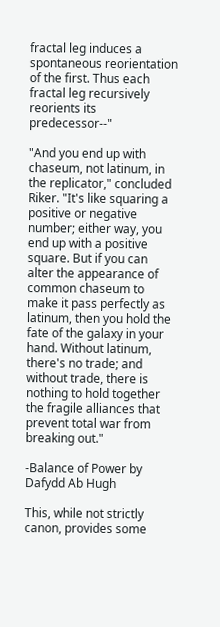fractal leg induces a spontaneous reorientation of the first. Thus each fractal leg recursively reorients its predecessor--"

"And you end up with chaseum, not latinum, in the replicator," concluded Riker. "It's like squaring a positive or negative number; either way, you end up with a positive square. But if you can alter the appearance of common chaseum to make it pass perfectly as latinum, then you hold the fate of the galaxy in your hand. Without latinum, there's no trade; and without trade, there is nothing to hold together the fragile alliances that prevent total war from breaking out."

-Balance of Power by Dafydd Ab Hugh

This, while not strictly canon, provides some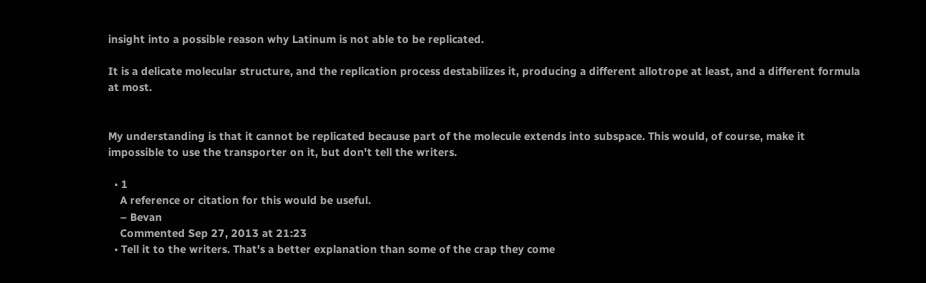insight into a possible reason why Latinum is not able to be replicated.

It is a delicate molecular structure, and the replication process destabilizes it, producing a different allotrope at least, and a different formula at most.


My understanding is that it cannot be replicated because part of the molecule extends into subspace. This would, of course, make it impossible to use the transporter on it, but don't tell the writers.

  • 1
    A reference or citation for this would be useful.
    – Bevan
    Commented Sep 27, 2013 at 21:23
  • Tell it to the writers. That's a better explanation than some of the crap they come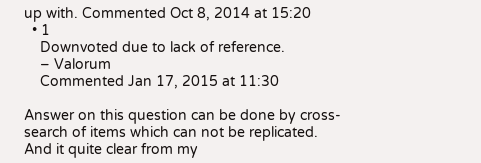up with. Commented Oct 8, 2014 at 15:20
  • 1
    Downvoted due to lack of reference.
    – Valorum
    Commented Jan 17, 2015 at 11:30

Answer on this question can be done by cross-search of items which can not be replicated. And it quite clear from my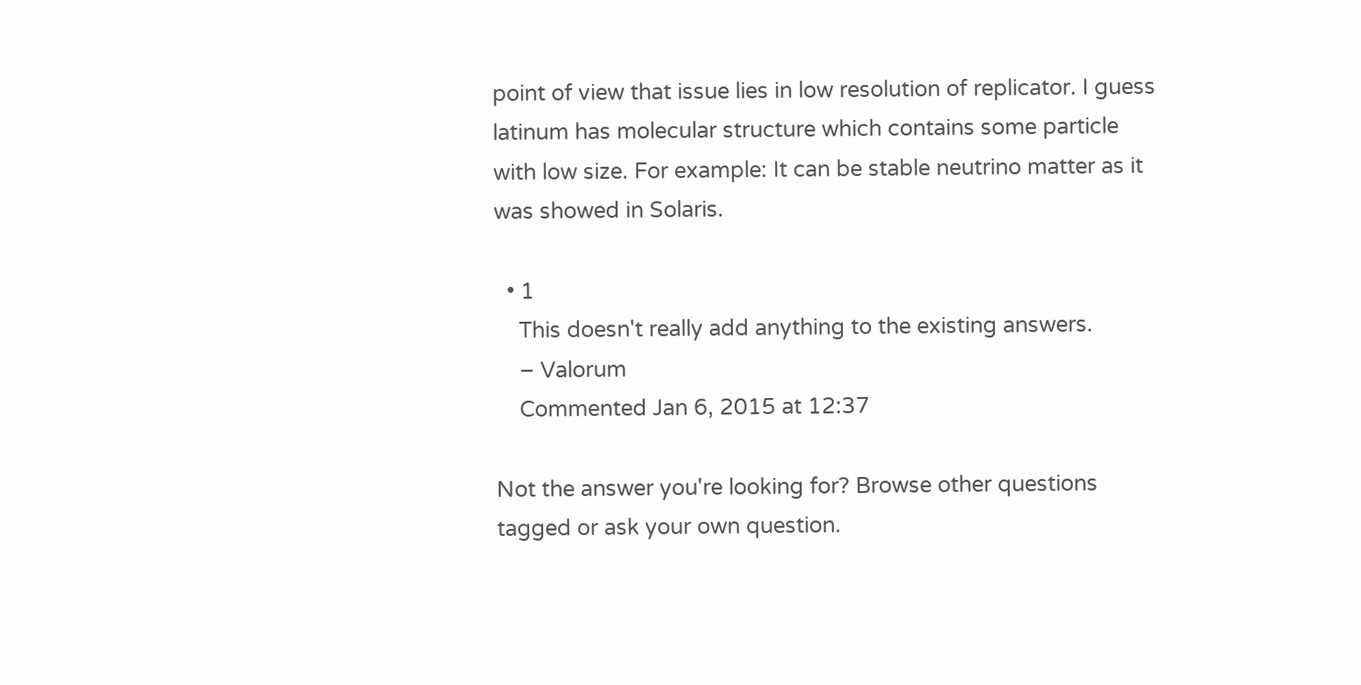point of view that issue lies in low resolution of replicator. I guess latinum has molecular structure which contains some particle with low size. For example: It can be stable neutrino matter as it was showed in Solaris.

  • 1
    This doesn't really add anything to the existing answers.
    – Valorum
    Commented Jan 6, 2015 at 12:37

Not the answer you're looking for? Browse other questions tagged or ask your own question.